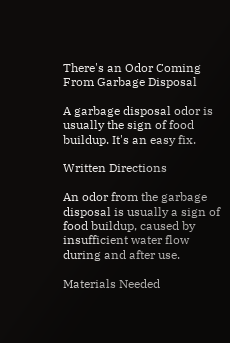There's an Odor Coming From Garbage Disposal

A garbage disposal odor is usually the sign of food buildup. It's an easy fix.

Written Directions

An odor from the garbage disposal is usually a sign of food buildup, caused by insufficient water flow during and after use.

Materials Needed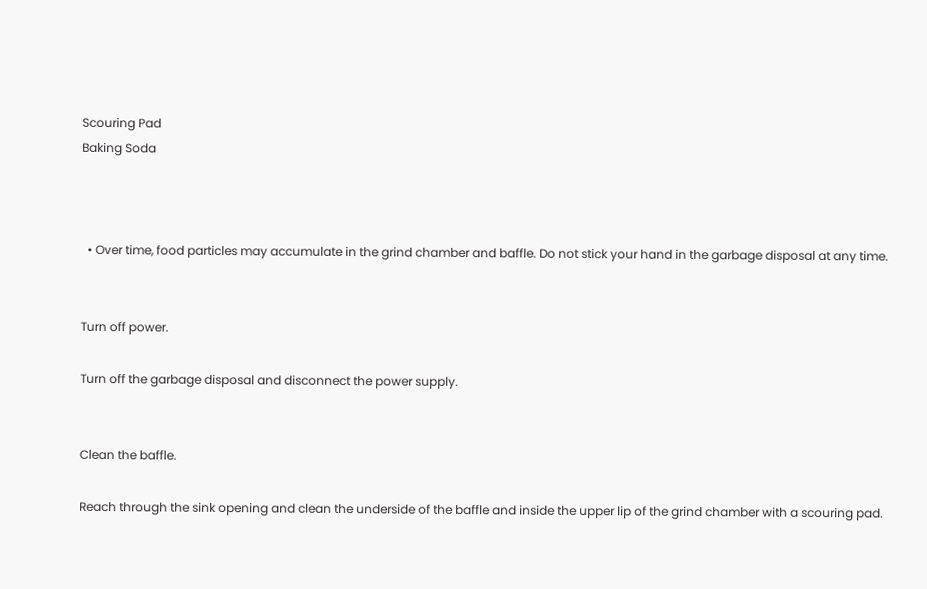Scouring Pad
Baking Soda



  • Over time, food particles may accumulate in the grind chamber and baffle. Do not stick your hand in the garbage disposal at any time.


Turn off power.

Turn off the garbage disposal and disconnect the power supply.


Clean the baffle.

Reach through the sink opening and clean the underside of the baffle and inside the upper lip of the grind chamber with a scouring pad.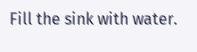Fill the sink with water.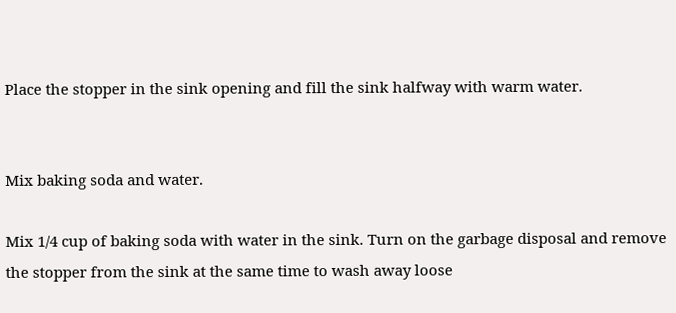Place the stopper in the sink opening and fill the sink halfway with warm water.


Mix baking soda and water.

Mix 1/4 cup of baking soda with water in the sink. Turn on the garbage disposal and remove the stopper from the sink at the same time to wash away loose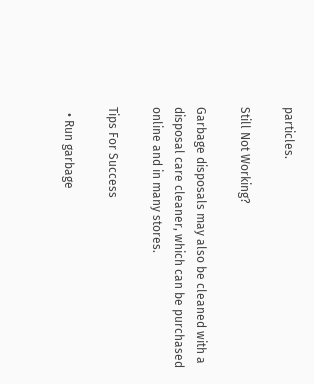particles.

Still Not Working?

Garbage disposals may also be cleaned with a disposal care cleaner, which can be purchased online and in many stores.

Tips For Success

  • Run garbage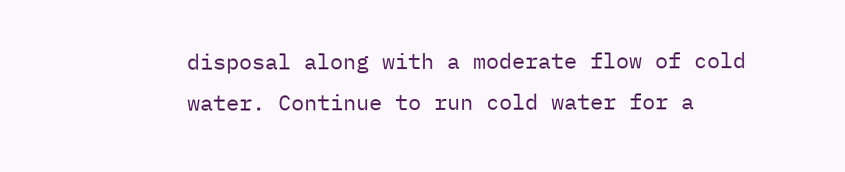disposal along with a moderate flow of cold water. Continue to run cold water for a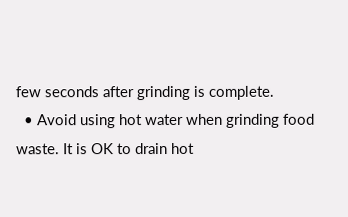few seconds after grinding is complete.
  • Avoid using hot water when grinding food waste. It is OK to drain hot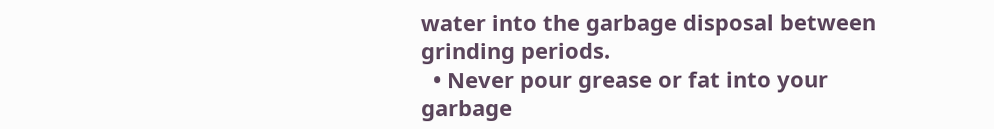water into the garbage disposal between grinding periods.
  • Never pour grease or fat into your garbage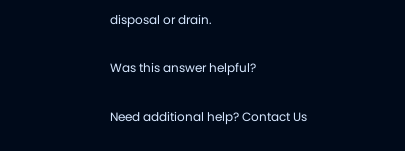disposal or drain.

Was this answer helpful?

Need additional help? Contact Us